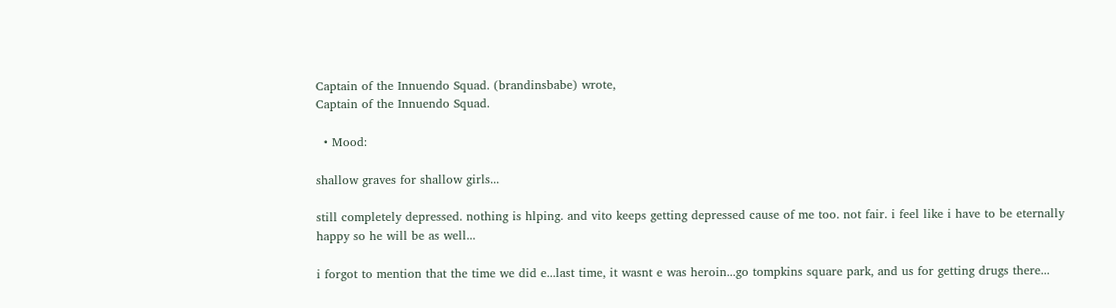Captain of the Innuendo Squad. (brandinsbabe) wrote,
Captain of the Innuendo Squad.

  • Mood:

shallow graves for shallow girls...

still completely depressed. nothing is hlping. and vito keeps getting depressed cause of me too. not fair. i feel like i have to be eternally happy so he will be as well...

i forgot to mention that the time we did e...last time, it wasnt e was heroin...go tompkins square park, and us for getting drugs there...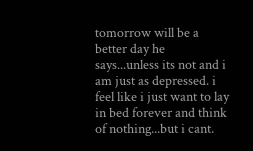tomorrow will be a better day he says...unless its not and i am just as depressed. i feel like i just want to lay in bed forever and think of nothing...but i cant.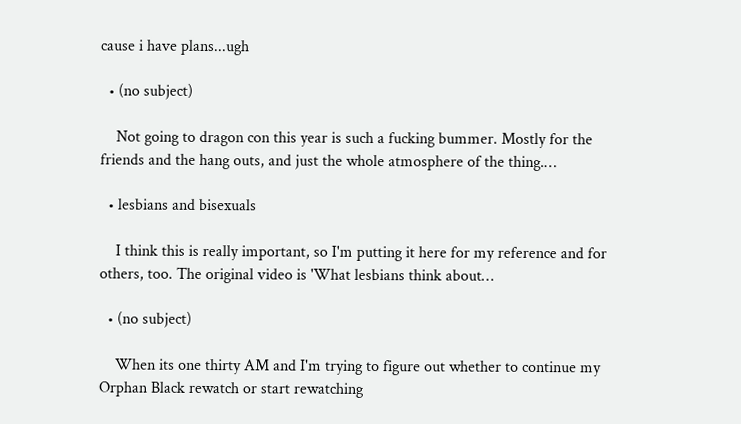cause i have plans...ugh

  • (no subject)

    Not going to dragon con this year is such a fucking bummer. Mostly for the friends and the hang outs, and just the whole atmosphere of the thing.…

  • lesbians and bisexuals

    I think this is really important, so I'm putting it here for my reference and for others, too. The original video is 'What lesbians think about…

  • (no subject)

    When its one thirty AM and I'm trying to figure out whether to continue my Orphan Black rewatch or start rewatching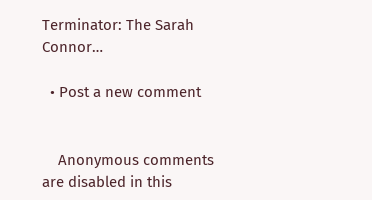Terminator: The Sarah Connor…

  • Post a new comment


    Anonymous comments are disabled in this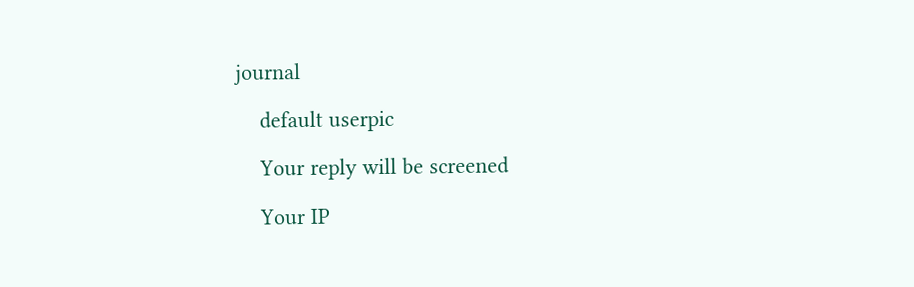journal

    default userpic

    Your reply will be screened

    Your IP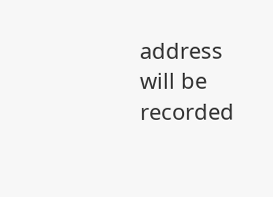address will be recorded